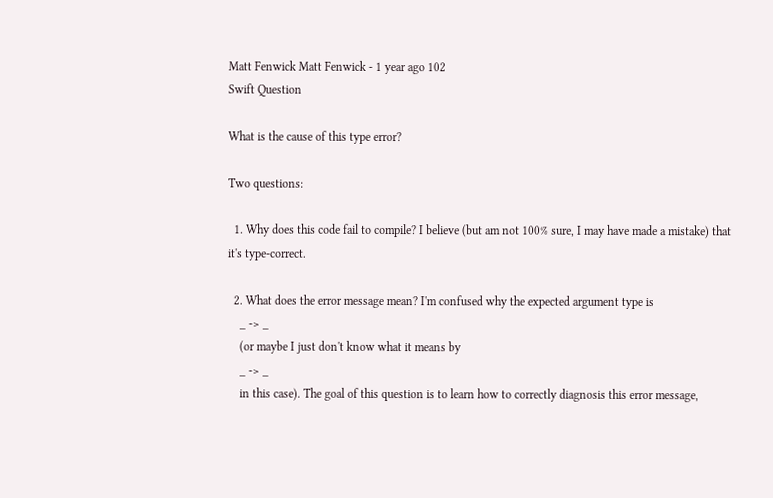Matt Fenwick Matt Fenwick - 1 year ago 102
Swift Question

What is the cause of this type error?

Two questions:

  1. Why does this code fail to compile? I believe (but am not 100% sure, I may have made a mistake) that it's type-correct.

  2. What does the error message mean? I'm confused why the expected argument type is
    _ -> _
    (or maybe I just don't know what it means by
    _ -> _
    in this case). The goal of this question is to learn how to correctly diagnosis this error message,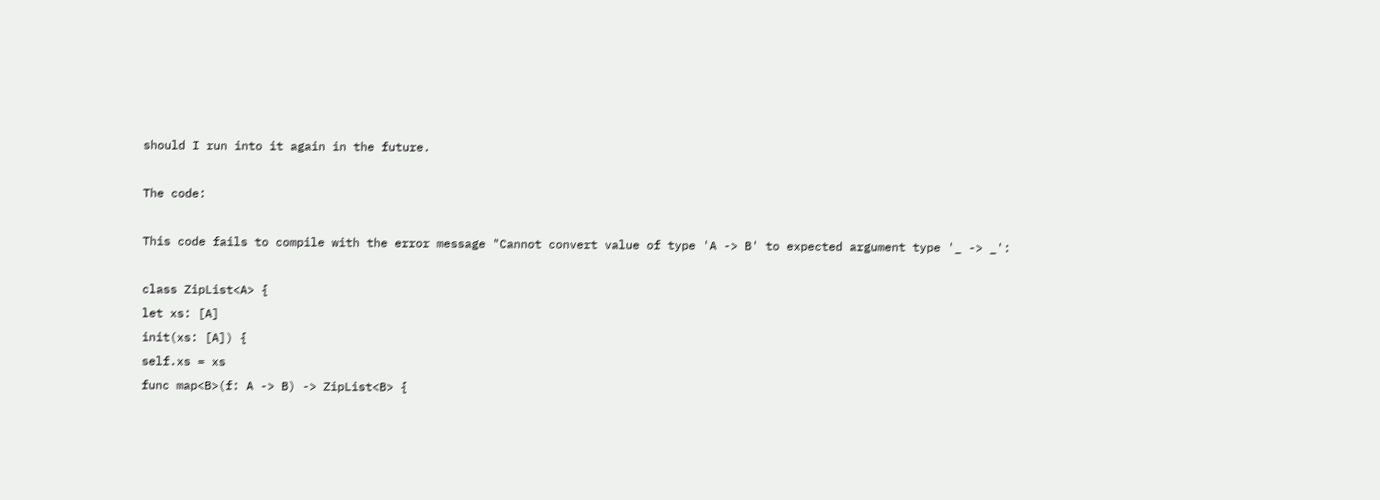should I run into it again in the future.

The code:

This code fails to compile with the error message "Cannot convert value of type 'A -> B' to expected argument type '_ -> _':

class ZipList<A> {
let xs: [A]
init(xs: [A]) {
self.xs = xs
func map<B>(f: A -> B) -> ZipList<B> {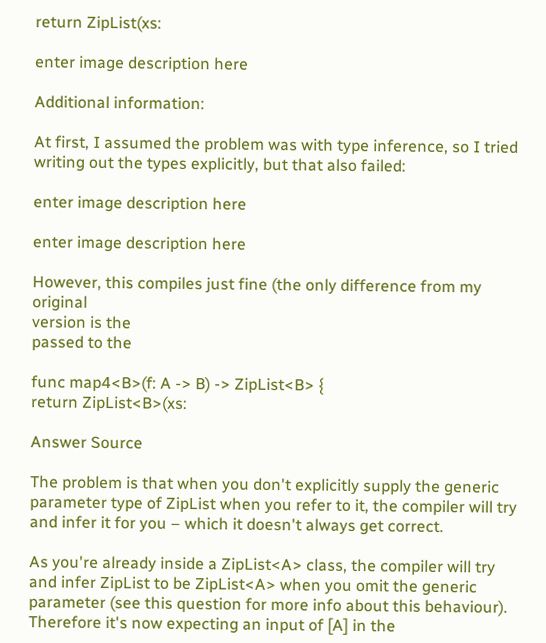return ZipList(xs:

enter image description here

Additional information:

At first, I assumed the problem was with type inference, so I tried writing out the types explicitly, but that also failed:

enter image description here

enter image description here

However, this compiles just fine (the only difference from my original
version is the
passed to the

func map4<B>(f: A -> B) -> ZipList<B> {
return ZipList<B>(xs:

Answer Source

The problem is that when you don't explicitly supply the generic parameter type of ZipList when you refer to it, the compiler will try and infer it for you – which it doesn't always get correct.

As you're already inside a ZipList<A> class, the compiler will try and infer ZipList to be ZipList<A> when you omit the generic parameter (see this question for more info about this behaviour). Therefore it's now expecting an input of [A] in the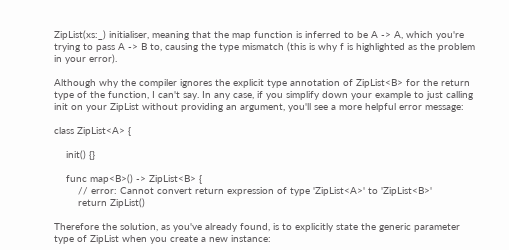ZipList(xs:_) initialiser, meaning that the map function is inferred to be A -> A, which you're trying to pass A -> B to, causing the type mismatch (this is why f is highlighted as the problem in your error).

Although why the compiler ignores the explicit type annotation of ZipList<B> for the return type of the function, I can't say. In any case, if you simplify down your example to just calling init on your ZipList without providing an argument, you'll see a more helpful error message:

class ZipList<A> {

    init() {}

    func map<B>() -> ZipList<B> {
        // error: Cannot convert return expression of type 'ZipList<A>' to 'ZipList<B>'
        return ZipList()

Therefore the solution, as you've already found, is to explicitly state the generic parameter type of ZipList when you create a new instance: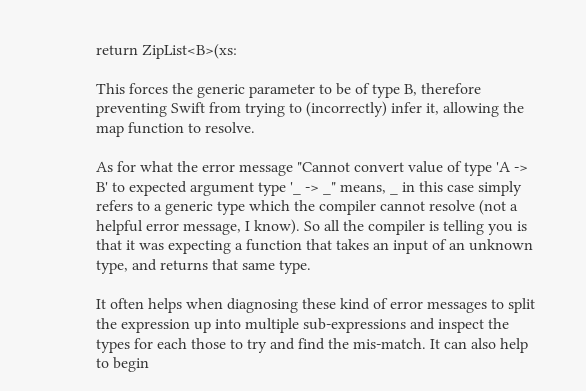return ZipList<B>(xs:

This forces the generic parameter to be of type B, therefore preventing Swift from trying to (incorrectly) infer it, allowing the map function to resolve.

As for what the error message "Cannot convert value of type 'A -> B' to expected argument type '_ -> _" means, _ in this case simply refers to a generic type which the compiler cannot resolve (not a helpful error message, I know). So all the compiler is telling you is that it was expecting a function that takes an input of an unknown type, and returns that same type.

It often helps when diagnosing these kind of error messages to split the expression up into multiple sub-expressions and inspect the types for each those to try and find the mis-match. It can also help to begin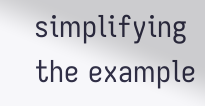simplifying the example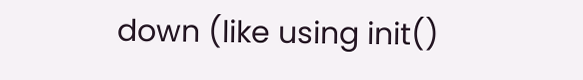down (like using init()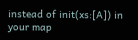instead of init(xs:[A]) in your map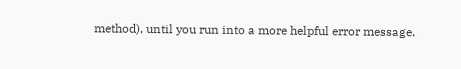method), until you run into a more helpful error message.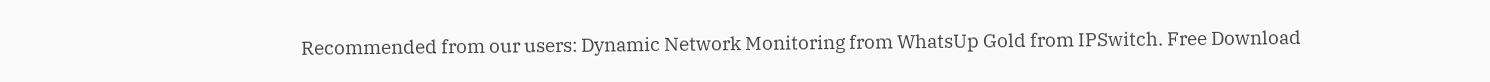Recommended from our users: Dynamic Network Monitoring from WhatsUp Gold from IPSwitch. Free Download